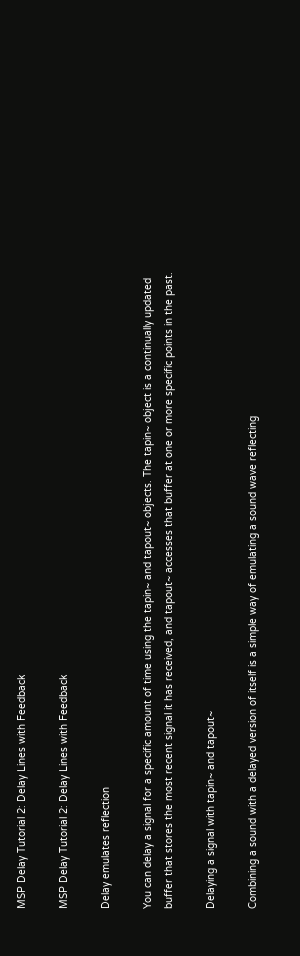MSP Delay Tutorial 2: Delay Lines with Feedback

MSP Delay Tutorial 2: Delay Lines with Feedback

Delay emulates reflection

You can delay a signal for a specific amount of time using the tapin~ and tapout~ objects. The tapin~ object is a continually updated buffer that stores the most recent signal it has received, and tapout~ accesses that buffer at one or more specific points in the past.

Delaying a signal with tapin~ and tapout~

Combining a sound with a delayed version of itself is a simple way of emulating a sound wave reflecting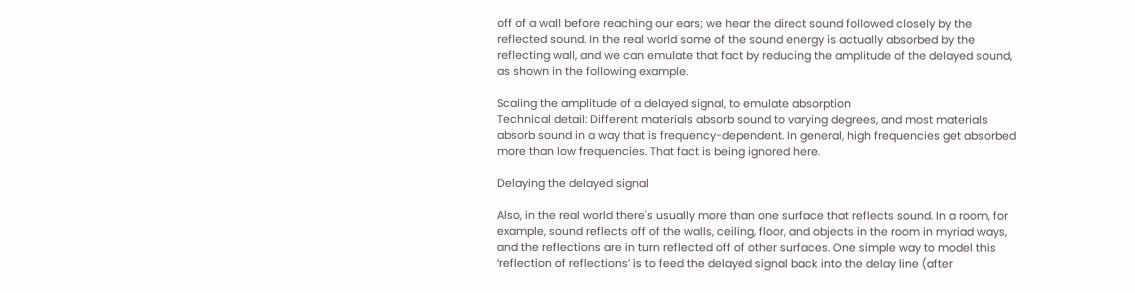off of a wall before reaching our ears; we hear the direct sound followed closely by the reflected sound. In the real world some of the sound energy is actually absorbed by the reflecting wall, and we can emulate that fact by reducing the amplitude of the delayed sound, as shown in the following example.

Scaling the amplitude of a delayed signal, to emulate absorption
Technical detail: Different materials absorb sound to varying degrees, and most materials absorb sound in a way that is frequency-dependent. In general, high frequencies get absorbed more than low frequencies. That fact is being ignored here.

Delaying the delayed signal

Also, in the real world there's usually more than one surface that reflects sound. In a room, for example, sound reflects off of the walls, ceiling, floor, and objects in the room in myriad ways, and the reflections are in turn reflected off of other surfaces. One simple way to model this ‘reflection of reflections’ is to feed the delayed signal back into the delay line (after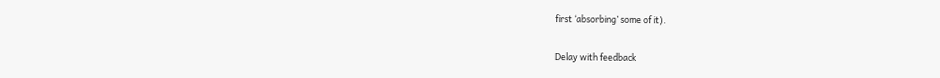first ‘absorbing’ some of it).

Delay with feedback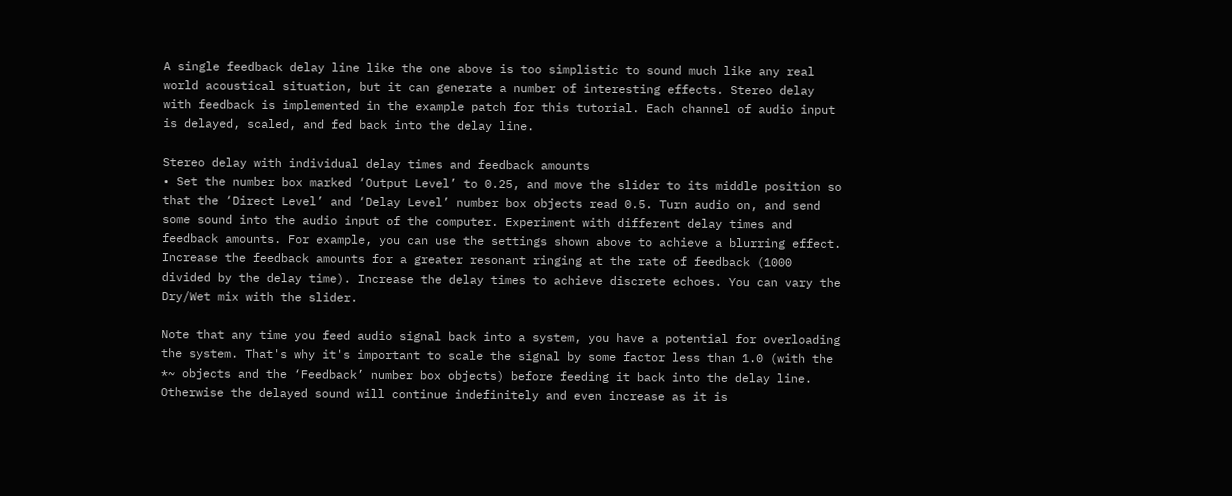A single feedback delay line like the one above is too simplistic to sound much like any real world acoustical situation, but it can generate a number of interesting effects. Stereo delay with feedback is implemented in the example patch for this tutorial. Each channel of audio input is delayed, scaled, and fed back into the delay line.

Stereo delay with individual delay times and feedback amounts
• Set the number box marked ‘Output Level’ to 0.25, and move the slider to its middle position so that the ‘Direct Level’ and ‘Delay Level’ number box objects read 0.5. Turn audio on, and send some sound into the audio input of the computer. Experiment with different delay times and feedback amounts. For example, you can use the settings shown above to achieve a blurring effect. Increase the feedback amounts for a greater resonant ringing at the rate of feedback (1000 divided by the delay time). Increase the delay times to achieve discrete echoes. You can vary the Dry/Wet mix with the slider.

Note that any time you feed audio signal back into a system, you have a potential for overloading the system. That's why it's important to scale the signal by some factor less than 1.0 (with the *~ objects and the ‘Feedback’ number box objects) before feeding it back into the delay line. Otherwise the delayed sound will continue indefinitely and even increase as it is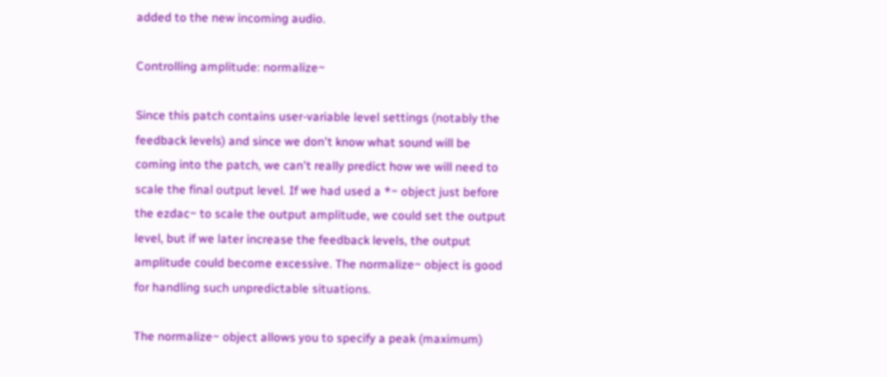added to the new incoming audio.

Controlling amplitude: normalize~

Since this patch contains user-variable level settings (notably the feedback levels) and since we don't know what sound will be coming into the patch, we can't really predict how we will need to scale the final output level. If we had used a *~ object just before the ezdac~ to scale the output amplitude, we could set the output level, but if we later increase the feedback levels, the output amplitude could become excessive. The normalize~ object is good for handling such unpredictable situations.

The normalize~ object allows you to specify a peak (maximum)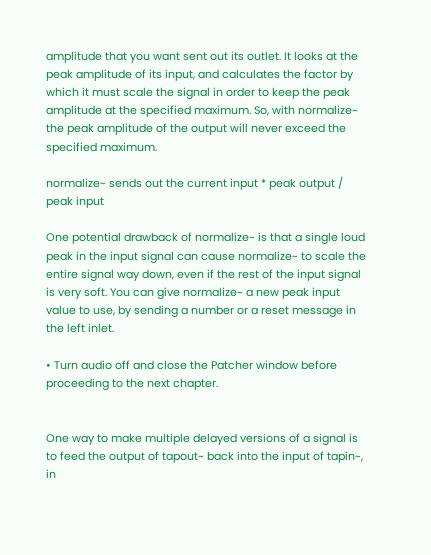amplitude that you want sent out its outlet. It looks at the peak amplitude of its input, and calculates the factor by which it must scale the signal in order to keep the peak amplitude at the specified maximum. So, with normalize~ the peak amplitude of the output will never exceed the specified maximum.

normalize~ sends out the current input * peak output / peak input

One potential drawback of normalize~ is that a single loud peak in the input signal can cause normalize~ to scale the entire signal way down, even if the rest of the input signal is very soft. You can give normalize~ a new peak input value to use, by sending a number or a reset message in the left inlet.

• Turn audio off and close the Patcher window before proceeding to the next chapter.


One way to make multiple delayed versions of a signal is to feed the output of tapout~ back into the input of tapin~, in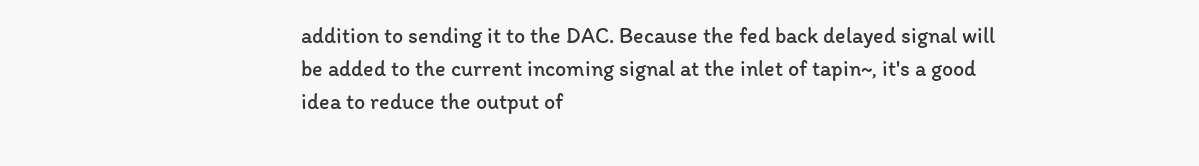addition to sending it to the DAC. Because the fed back delayed signal will be added to the current incoming signal at the inlet of tapin~, it's a good idea to reduce the output of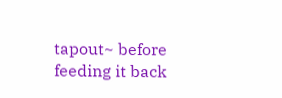tapout~ before feeding it back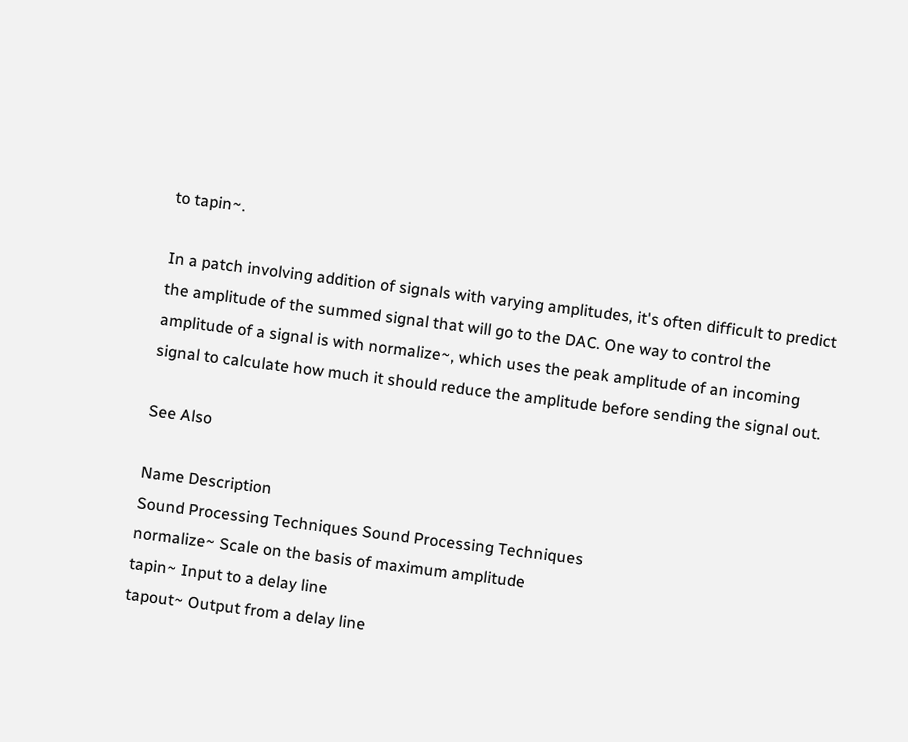to tapin~.

In a patch involving addition of signals with varying amplitudes, it's often difficult to predict the amplitude of the summed signal that will go to the DAC. One way to control the amplitude of a signal is with normalize~, which uses the peak amplitude of an incoming signal to calculate how much it should reduce the amplitude before sending the signal out.

See Also

Name Description
Sound Processing Techniques Sound Processing Techniques
normalize~ Scale on the basis of maximum amplitude
tapin~ Input to a delay line
tapout~ Output from a delay line